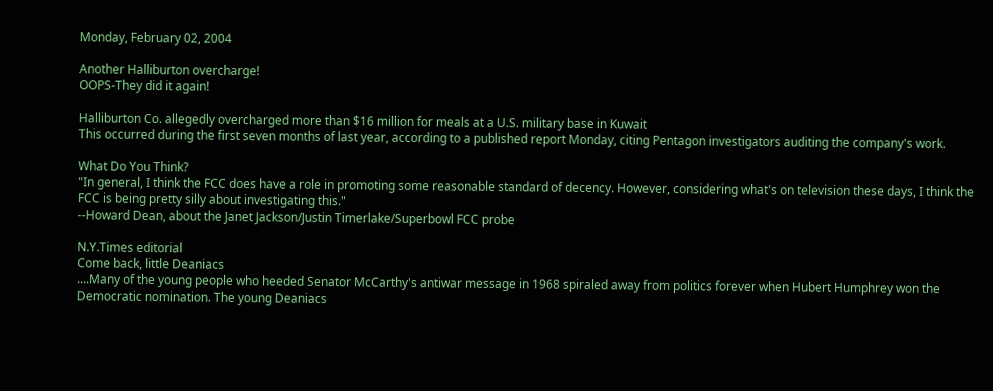Monday, February 02, 2004

Another Halliburton overcharge!
OOPS-They did it again!

Halliburton Co. allegedly overcharged more than $16 million for meals at a U.S. military base in Kuwait
This occurred during the first seven months of last year, according to a published report Monday, citing Pentagon investigators auditing the company's work.

What Do You Think?
"In general, I think the FCC does have a role in promoting some reasonable standard of decency. However, considering what's on television these days, I think the FCC is being pretty silly about investigating this."
--Howard Dean, about the Janet Jackson/Justin Timerlake/Superbowl FCC probe

N.Y.Times editorial
Come back, little Deaniacs
....Many of the young people who heeded Senator McCarthy's antiwar message in 1968 spiraled away from politics forever when Hubert Humphrey won the Democratic nomination. The young Deaniacs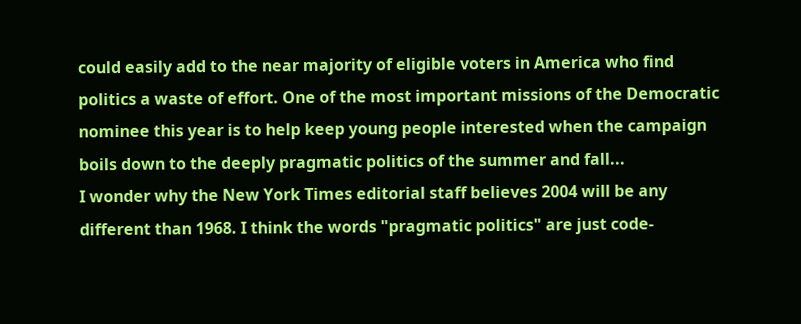could easily add to the near majority of eligible voters in America who find politics a waste of effort. One of the most important missions of the Democratic nominee this year is to help keep young people interested when the campaign boils down to the deeply pragmatic politics of the summer and fall...
I wonder why the New York Times editorial staff believes 2004 will be any different than 1968. I think the words "pragmatic politics" are just code-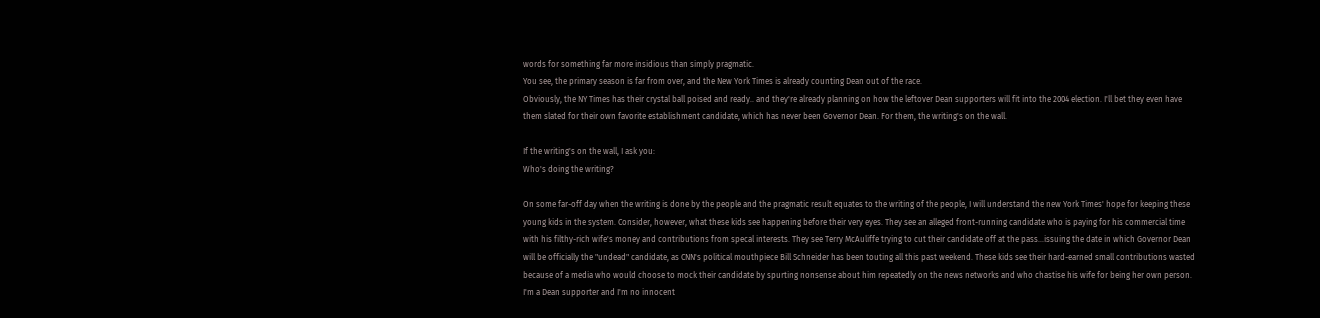words for something far more insidious than simply pragmatic.
You see, the primary season is far from over, and the New York Times is already counting Dean out of the race.
Obviously, the NY Times has their crystal ball poised and ready.. and they're already planning on how the leftover Dean supporters will fit into the 2004 election. I'll bet they even have them slated for their own favorite establishment candidate, which has never been Governor Dean. For them, the writing's on the wall.

If the writing's on the wall, I ask you:
Who's doing the writing?

On some far-off day when the writing is done by the people and the pragmatic result equates to the writing of the people, I will understand the new York Times' hope for keeping these young kids in the system. Consider, however, what these kids see happening before their very eyes. They see an alleged front-running candidate who is paying for his commercial time with his filthy-rich wife's money and contributions from specal interests. They see Terry McAuliffe trying to cut their candidate off at the pass...issuing the date in which Governor Dean will be officially the "undead" candidate, as CNN's political mouthpiece Bill Schneider has been touting all this past weekend. These kids see their hard-earned small contributions wasted because of a media who would choose to mock their candidate by spurting nonsense about him repeatedly on the news networks and who chastise his wife for being her own person.
I'm a Dean supporter and I'm no innocent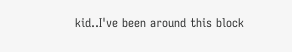kid..I've been around this block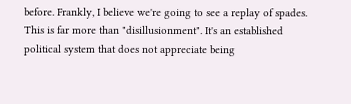before. Frankly, I believe we're going to see a replay of spades. This is far more than "disillusionment". It's an established political system that does not appreciate being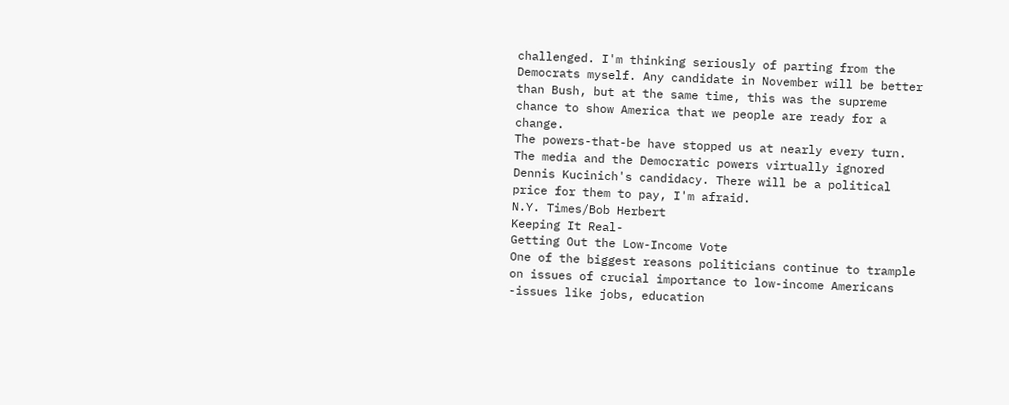challenged. I'm thinking seriously of parting from the Democrats myself. Any candidate in November will be better than Bush, but at the same time, this was the supreme chance to show America that we people are ready for a change.
The powers-that-be have stopped us at nearly every turn. The media and the Democratic powers virtually ignored Dennis Kucinich's candidacy. There will be a political price for them to pay, I'm afraid.
N.Y. Times/Bob Herbert
Keeping It Real-
Getting Out the Low-Income Vote
One of the biggest reasons politicians continue to trample on issues of crucial importance to low-income Americans -issues like jobs, education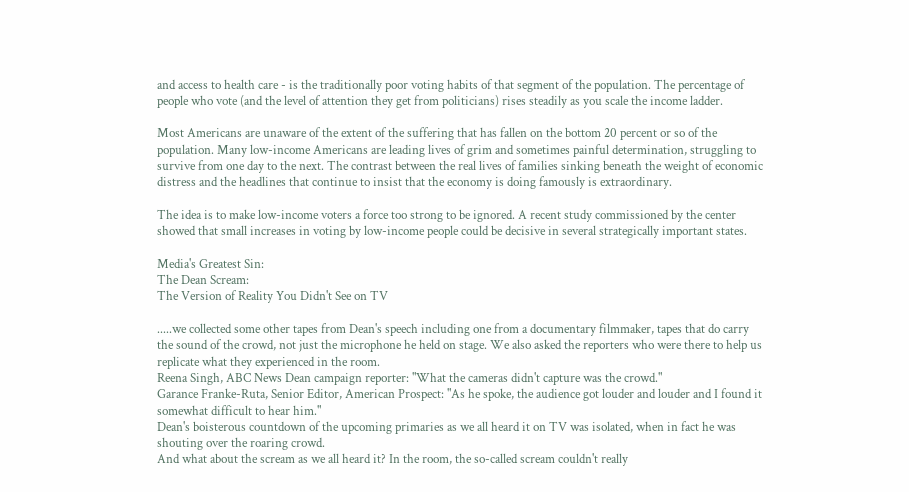and access to health care - is the traditionally poor voting habits of that segment of the population. The percentage of people who vote (and the level of attention they get from politicians) rises steadily as you scale the income ladder.

Most Americans are unaware of the extent of the suffering that has fallen on the bottom 20 percent or so of the population. Many low-income Americans are leading lives of grim and sometimes painful determination, struggling to survive from one day to the next. The contrast between the real lives of families sinking beneath the weight of economic distress and the headlines that continue to insist that the economy is doing famously is extraordinary.

The idea is to make low-income voters a force too strong to be ignored. A recent study commissioned by the center showed that small increases in voting by low-income people could be decisive in several strategically important states.

Media's Greatest Sin:
The Dean Scream:
The Version of Reality You Didn't See on TV

.....we collected some other tapes from Dean's speech including one from a documentary filmmaker, tapes that do carry the sound of the crowd, not just the microphone he held on stage. We also asked the reporters who were there to help us replicate what they experienced in the room.
Reena Singh, ABC News Dean campaign reporter: "What the cameras didn't capture was the crowd."
Garance Franke-Ruta, Senior Editor, American Prospect: "As he spoke, the audience got louder and louder and I found it somewhat difficult to hear him."
Dean's boisterous countdown of the upcoming primaries as we all heard it on TV was isolated, when in fact he was shouting over the roaring crowd.
And what about the scream as we all heard it? In the room, the so-called scream couldn't really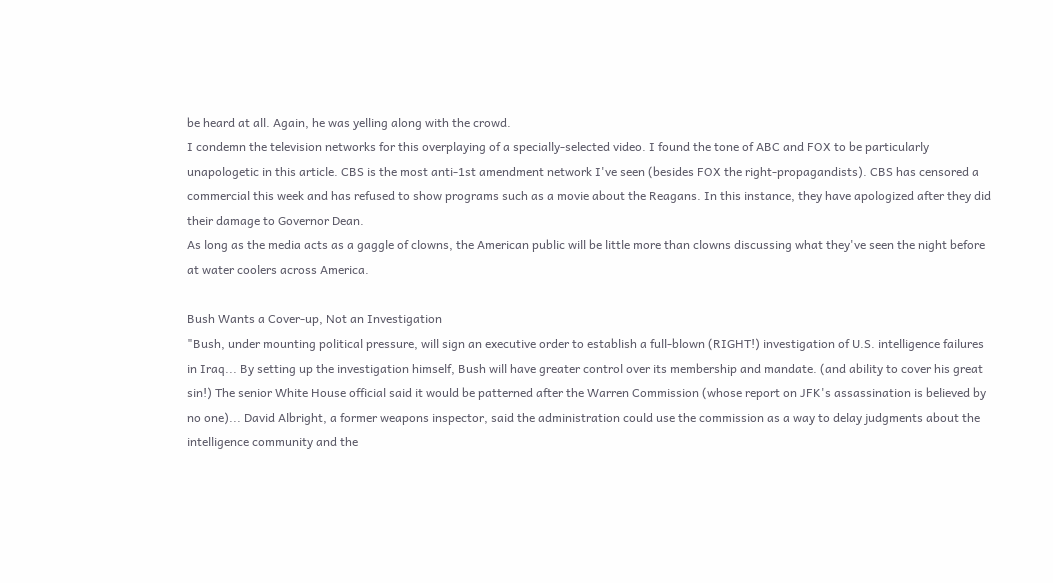be heard at all. Again, he was yelling along with the crowd.
I condemn the television networks for this overplaying of a specially-selected video. I found the tone of ABC and FOX to be particularly unapologetic in this article. CBS is the most anti-1st amendment network I've seen (besides FOX the right-propagandists). CBS has censored a commercial this week and has refused to show programs such as a movie about the Reagans. In this instance, they have apologized after they did their damage to Governor Dean.
As long as the media acts as a gaggle of clowns, the American public will be little more than clowns discussing what they've seen the night before at water coolers across America.

Bush Wants a Cover-up, Not an Investigation
"Bush, under mounting political pressure, will sign an executive order to establish a full-blown (RIGHT!) investigation of U.S. intelligence failures in Iraq... By setting up the investigation himself, Bush will have greater control over its membership and mandate. (and ability to cover his great sin!) The senior White House official said it would be patterned after the Warren Commission (whose report on JFK's assassination is believed by no one)... David Albright, a former weapons inspector, said the administration could use the commission as a way to delay judgments about the intelligence community and the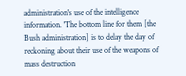administration's use of the intelligence information. 'The bottom line for them [the Bush administration] is to delay the day of reckoning about their use of the weapons of mass destruction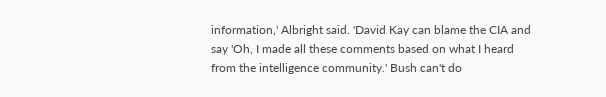information,' Albright said. 'David Kay can blame the CIA and say 'Oh, I made all these comments based on what I heard from the intelligence community.' Bush can't do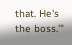that. He's the boss.'"